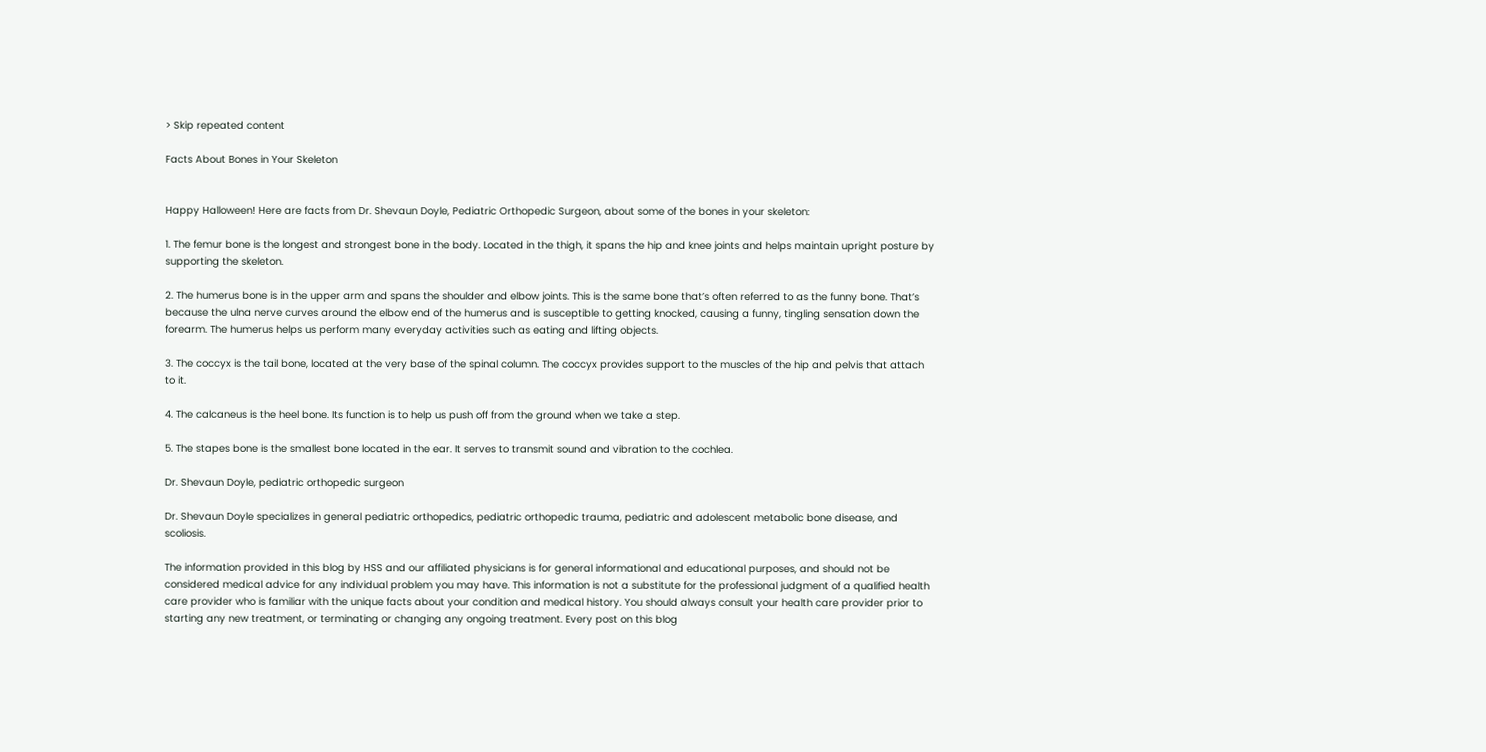> Skip repeated content

Facts About Bones in Your Skeleton


Happy Halloween! Here are facts from Dr. Shevaun Doyle, Pediatric Orthopedic Surgeon, about some of the bones in your skeleton:

1. The femur bone is the longest and strongest bone in the body. Located in the thigh, it spans the hip and knee joints and helps maintain upright posture by supporting the skeleton.

2. The humerus bone is in the upper arm and spans the shoulder and elbow joints. This is the same bone that’s often referred to as the funny bone. That’s because the ulna nerve curves around the elbow end of the humerus and is susceptible to getting knocked, causing a funny, tingling sensation down the forearm. The humerus helps us perform many everyday activities such as eating and lifting objects.

3. The coccyx is the tail bone, located at the very base of the spinal column. The coccyx provides support to the muscles of the hip and pelvis that attach to it.

4. The calcaneus is the heel bone. Its function is to help us push off from the ground when we take a step.

5. The stapes bone is the smallest bone located in the ear. It serves to transmit sound and vibration to the cochlea.

Dr. Shevaun Doyle, pediatric orthopedic surgeon

Dr. Shevaun Doyle specializes in general pediatric orthopedics, pediatric orthopedic trauma, pediatric and adolescent metabolic bone disease, and scoliosis.

The information provided in this blog by HSS and our affiliated physicians is for general informational and educational purposes, and should not be considered medical advice for any individual problem you may have. This information is not a substitute for the professional judgment of a qualified health care provider who is familiar with the unique facts about your condition and medical history. You should always consult your health care provider prior to starting any new treatment, or terminating or changing any ongoing treatment. Every post on this blog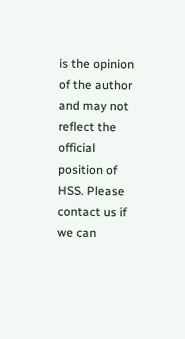is the opinion of the author and may not reflect the official position of HSS. Please contact us if we can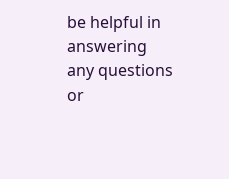be helpful in answering any questions or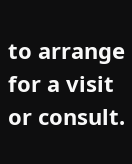to arrange for a visit or consult.